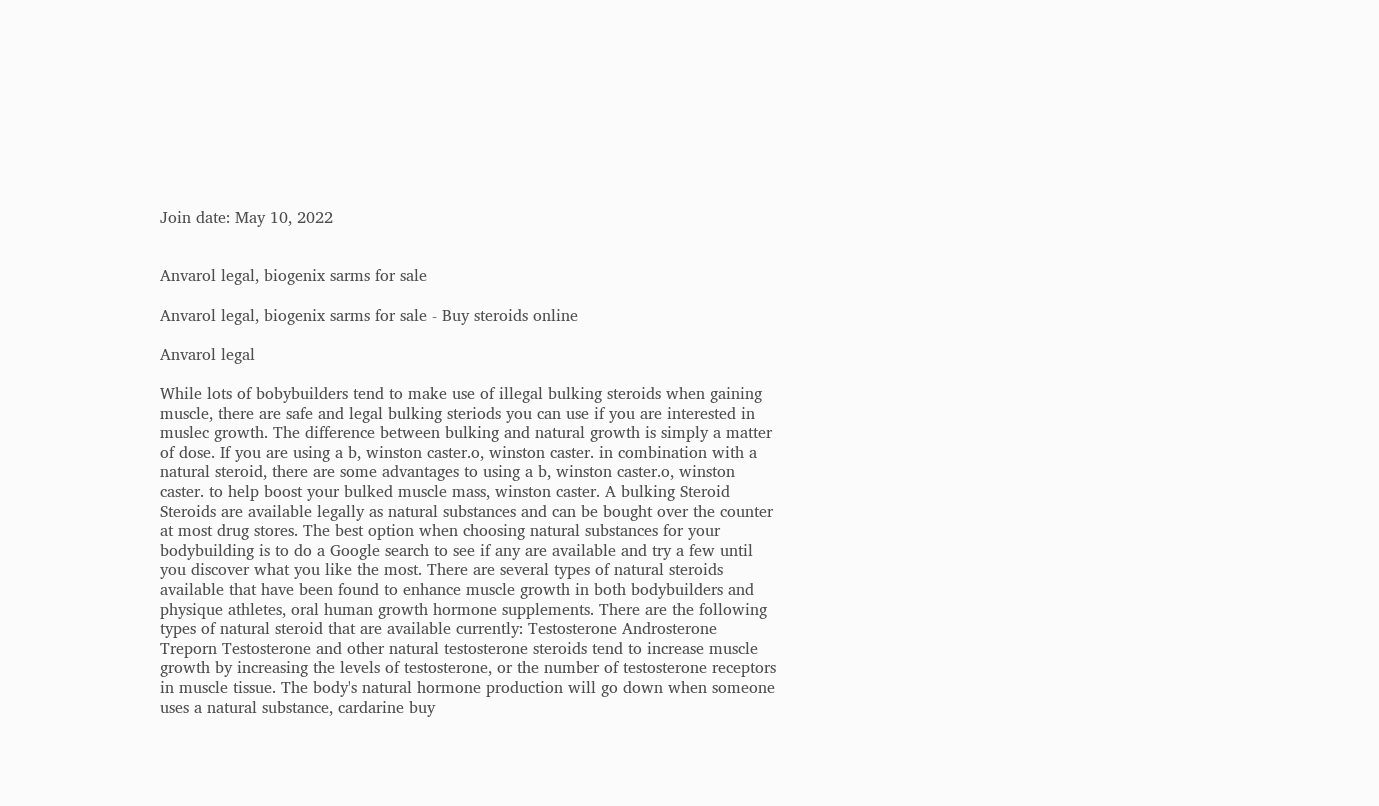Join date: May 10, 2022


Anvarol legal, biogenix sarms for sale

Anvarol legal, biogenix sarms for sale - Buy steroids online

Anvarol legal

While lots of bobybuilders tend to make use of illegal bulking steroids when gaining muscle, there are safe and legal bulking steriods you can use if you are interested in muslec growth. The difference between bulking and natural growth is simply a matter of dose. If you are using a b, winston caster.o, winston caster. in combination with a natural steroid, there are some advantages to using a b, winston caster.o, winston caster. to help boost your bulked muscle mass, winston caster. A bulking Steroid Steroids are available legally as natural substances and can be bought over the counter at most drug stores. The best option when choosing natural substances for your bodybuilding is to do a Google search to see if any are available and try a few until you discover what you like the most. There are several types of natural steroids available that have been found to enhance muscle growth in both bodybuilders and physique athletes, oral human growth hormone supplements. There are the following types of natural steroid that are available currently: Testosterone Androsterone Treporn Testosterone and other natural testosterone steroids tend to increase muscle growth by increasing the levels of testosterone, or the number of testosterone receptors in muscle tissue. The body's natural hormone production will go down when someone uses a natural substance, cardarine buy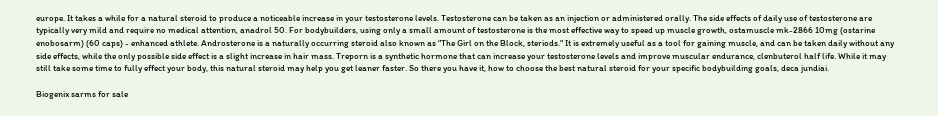europe. It takes a while for a natural steroid to produce a noticeable increase in your testosterone levels. Testosterone can be taken as an injection or administered orally. The side effects of daily use of testosterone are typically very mild and require no medical attention, anadrol 50. For bodybuilders, using only a small amount of testosterone is the most effective way to speed up muscle growth, ostamuscle mk-2866 10mg (ostarine enobosarm) (60 caps) - enhanced athlete. Androsterone is a naturally occurring steroid also known as "The Girl on the Block, steriods." It is extremely useful as a tool for gaining muscle, and can be taken daily without any side effects, while the only possible side effect is a slight increase in hair mass. Treporn is a synthetic hormone that can increase your testosterone levels and improve muscular endurance, clenbuterol half life. While it may still take some time to fully effect your body, this natural steroid may help you get leaner faster. So there you have it, how to choose the best natural steroid for your specific bodybuilding goals, deca jundiai.

Biogenix sarms for sale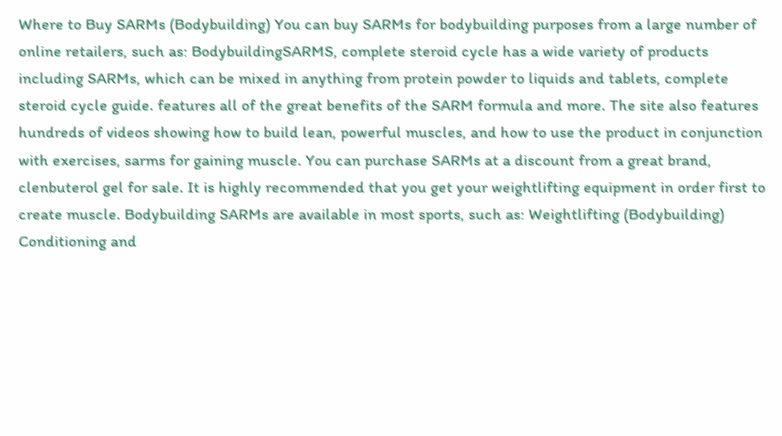Where to Buy SARMs (Bodybuilding) You can buy SARMs for bodybuilding purposes from a large number of online retailers, such as: BodybuildingSARMS, complete steroid cycle has a wide variety of products including SARMs, which can be mixed in anything from protein powder to liquids and tablets, complete steroid cycle guide. features all of the great benefits of the SARM formula and more. The site also features hundreds of videos showing how to build lean, powerful muscles, and how to use the product in conjunction with exercises, sarms for gaining muscle. You can purchase SARMs at a discount from a great brand, clenbuterol gel for sale. It is highly recommended that you get your weightlifting equipment in order first to create muscle. Bodybuilding SARMs are available in most sports, such as: Weightlifting (Bodybuilding) Conditioning and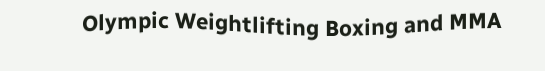Olympic Weightlifting Boxing and MMA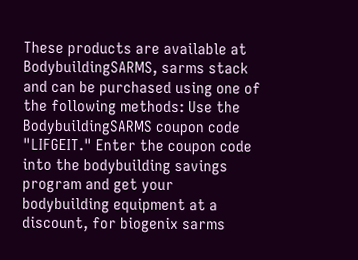These products are available at BodybuildingSARMS, sarms stack and can be purchased using one of the following methods: Use the BodybuildingSARMS coupon code "LIFGEIT." Enter the coupon code into the bodybuilding savings program and get your bodybuilding equipment at a discount, for biogenix sarms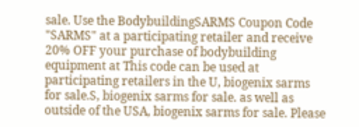sale. Use the BodybuildingSARMS Coupon Code "SARMS" at a participating retailer and receive 20% OFF your purchase of bodybuilding equipment at This code can be used at participating retailers in the U, biogenix sarms for sale.S, biogenix sarms for sale. as well as outside of the USA, biogenix sarms for sale. Please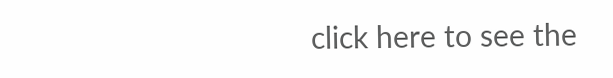click here to see the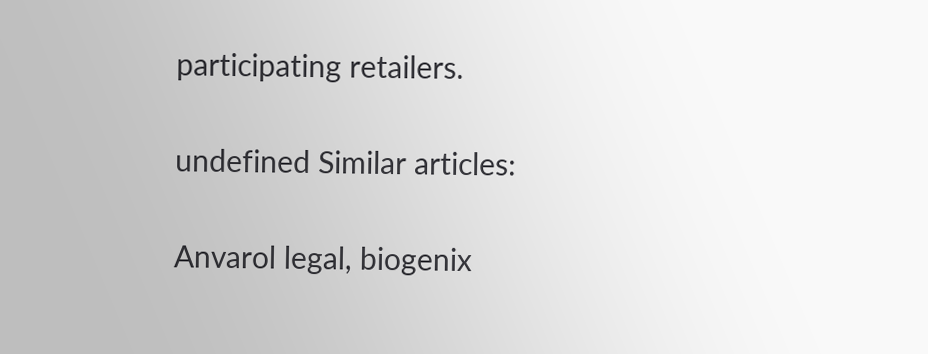participating retailers.

undefined Similar articles:

Anvarol legal, biogenix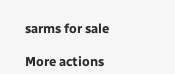sarms for sale

More actions